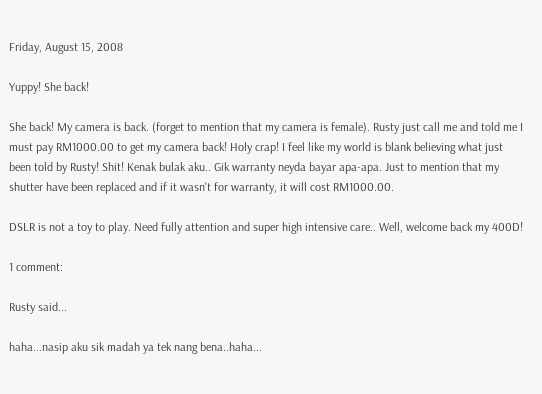Friday, August 15, 2008

Yuppy! She back!

She back! My camera is back. (forget to mention that my camera is female). Rusty just call me and told me I must pay RM1000.00 to get my camera back! Holy crap! I feel like my world is blank believing what just been told by Rusty! Shit! Kenak bulak aku.. Gik warranty neyda bayar apa-apa. Just to mention that my shutter have been replaced and if it wasn't for warranty, it will cost RM1000.00.

DSLR is not a toy to play. Need fully attention and super high intensive care.. Well, welcome back my 400D!

1 comment:

Rusty said...

haha...nasip aku sik madah ya tek nang bena..haha...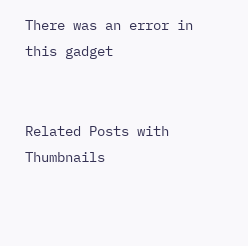There was an error in this gadget


Related Posts with Thumbnails